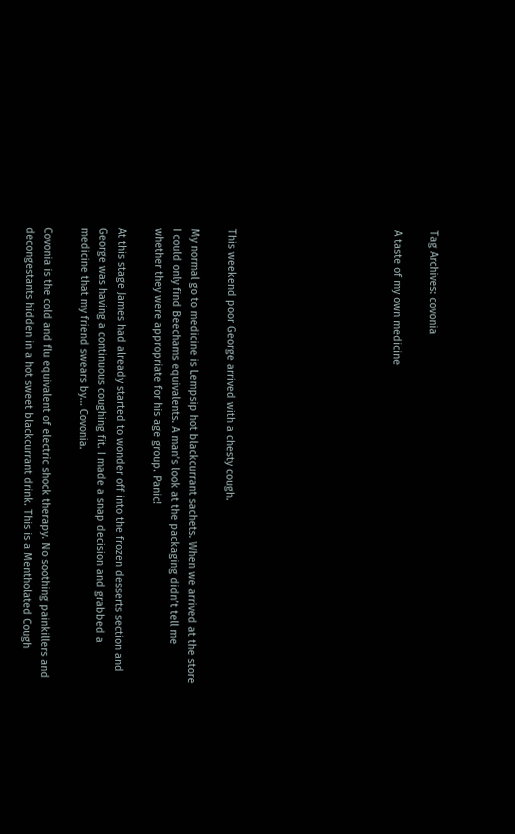Tag Archives: covonia

A taste of my own medicine








This weekend poor George arrived with a chesty cough.

My normal go to medicine is Lempsip hot blackcurrant sachets. When we arrived at the store I could only find Beechams equivalents. A man’s look at the packaging didn’t tell me whether they were appropriate for his age group. Panic!

At this stage James had already started to wonder off into the frozen desserts section and George was having a continuous coughing fit. I made a snap decision and grabbed a medicine that my friend swears by… Covonia.

Covonia is the cold and flu equivalent of electric shock therapy. No soothing painkillers and decongestants hidden in a hot sweet blackcurrant drink. This is a Mentholated Cough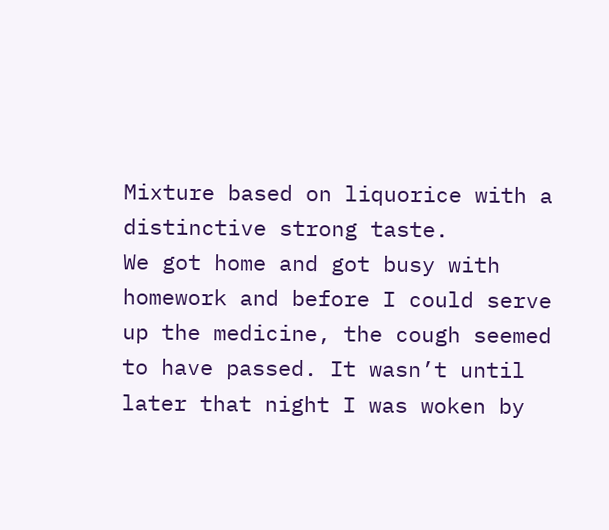Mixture based on liquorice with a distinctive strong taste.
We got home and got busy with homework and before I could serve up the medicine, the cough seemed to have passed. It wasn’t until later that night I was woken by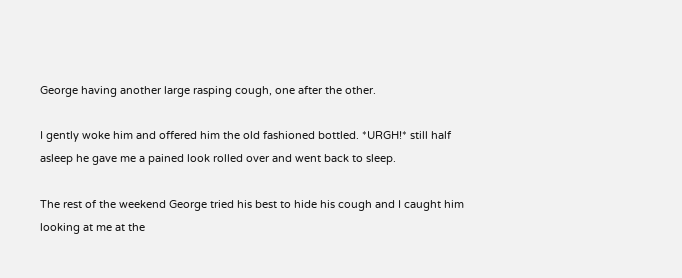George having another large rasping cough, one after the other.

I gently woke him and offered him the old fashioned bottled. *URGH!* still half asleep he gave me a pained look rolled over and went back to sleep.

The rest of the weekend George tried his best to hide his cough and I caught him looking at me at the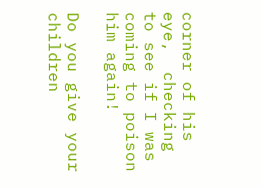corner of his eye,  checking to see if I was coming to poison him again!

Do you give your children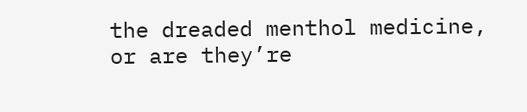the dreaded menthol medicine, or are they’re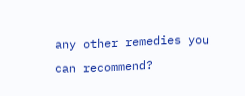any other remedies you can recommend?